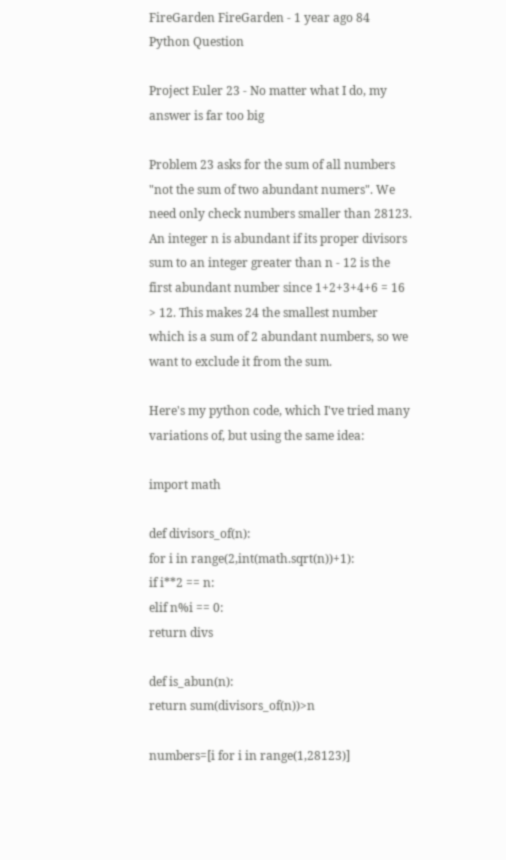FireGarden FireGarden - 1 year ago 84
Python Question

Project Euler 23 - No matter what I do, my answer is far too big

Problem 23 asks for the sum of all numbers "not the sum of two abundant numers". We need only check numbers smaller than 28123. An integer n is abundant if its proper divisors sum to an integer greater than n - 12 is the first abundant number since 1+2+3+4+6 = 16 > 12. This makes 24 the smallest number which is a sum of 2 abundant numbers, so we want to exclude it from the sum.

Here's my python code, which I've tried many variations of, but using the same idea:

import math

def divisors_of(n):
for i in range(2,int(math.sqrt(n))+1):
if i**2 == n:
elif n%i == 0:
return divs

def is_abun(n):
return sum(divisors_of(n))>n

numbers=[i for i in range(1,28123)]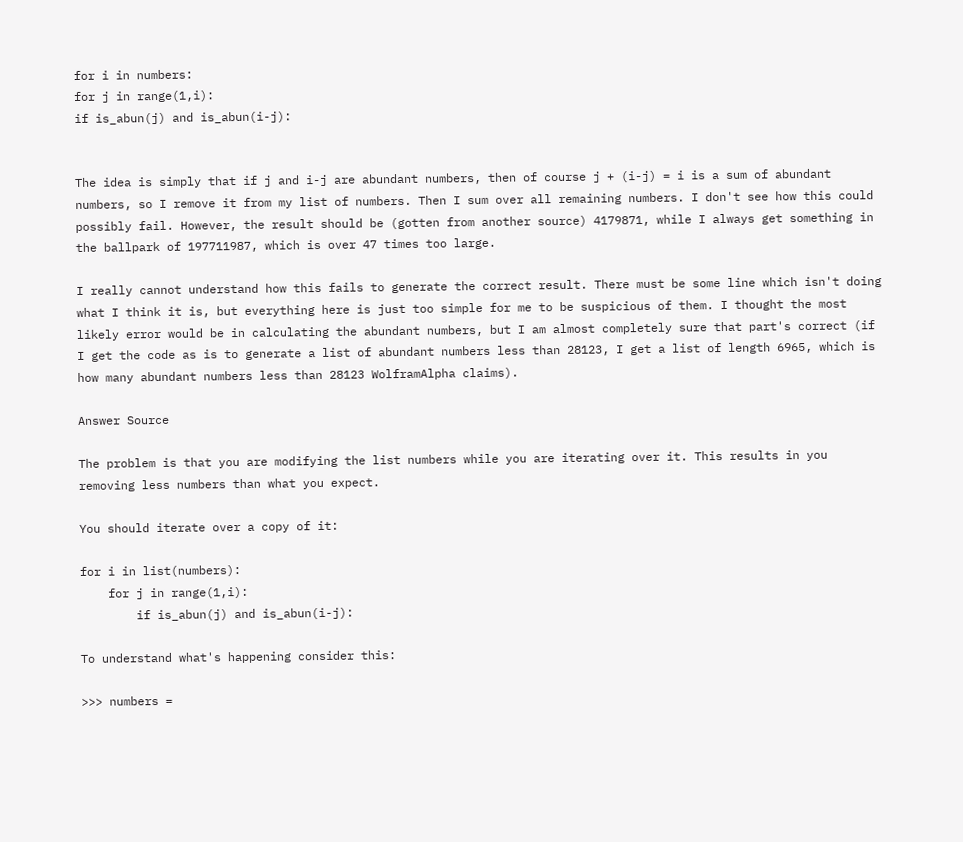for i in numbers:
for j in range(1,i):
if is_abun(j) and is_abun(i-j):


The idea is simply that if j and i-j are abundant numbers, then of course j + (i-j) = i is a sum of abundant numbers, so I remove it from my list of numbers. Then I sum over all remaining numbers. I don't see how this could possibly fail. However, the result should be (gotten from another source) 4179871, while I always get something in the ballpark of 197711987, which is over 47 times too large.

I really cannot understand how this fails to generate the correct result. There must be some line which isn't doing what I think it is, but everything here is just too simple for me to be suspicious of them. I thought the most likely error would be in calculating the abundant numbers, but I am almost completely sure that part's correct (if I get the code as is to generate a list of abundant numbers less than 28123, I get a list of length 6965, which is how many abundant numbers less than 28123 WolframAlpha claims).

Answer Source

The problem is that you are modifying the list numbers while you are iterating over it. This results in you removing less numbers than what you expect.

You should iterate over a copy of it:

for i in list(numbers):
    for j in range(1,i):
        if is_abun(j) and is_abun(i-j):

To understand what's happening consider this:

>>> numbers =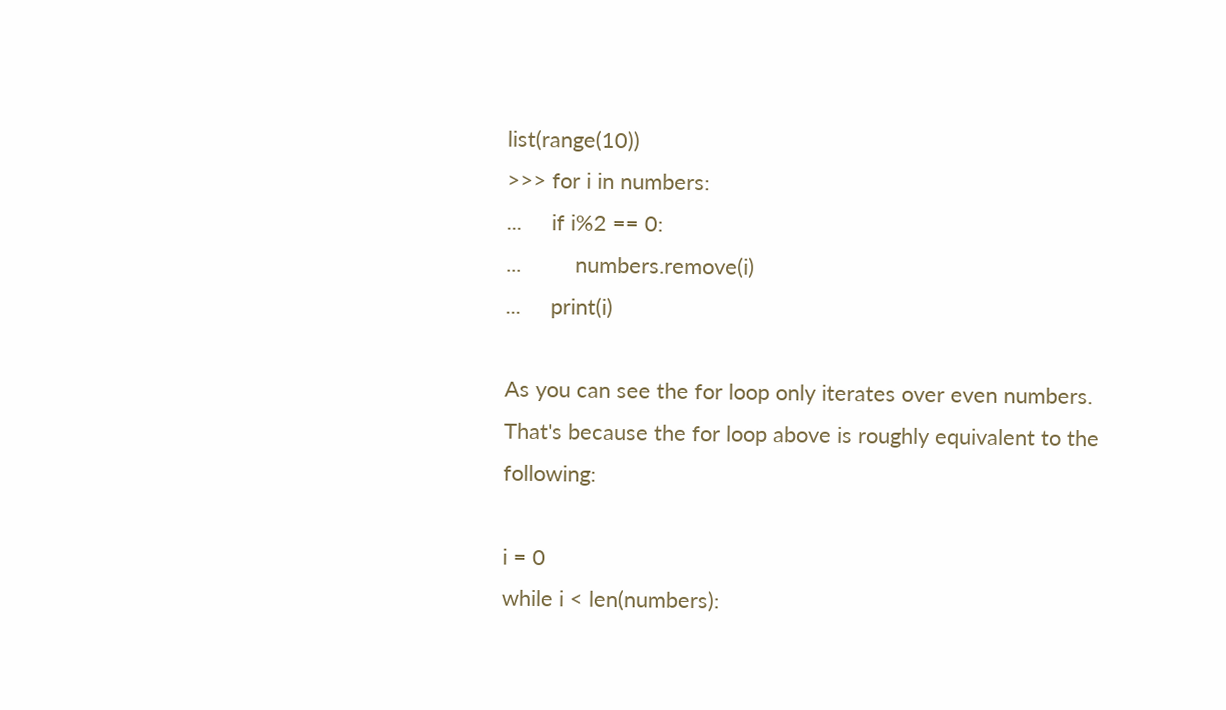list(range(10))
>>> for i in numbers:
...     if i%2 == 0:
...         numbers.remove(i)
...     print(i)

As you can see the for loop only iterates over even numbers. That's because the for loop above is roughly equivalent to the following:

i = 0
while i < len(numbers):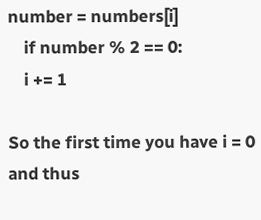number = numbers[i]
    if number % 2 == 0:
    i += 1

So the first time you have i = 0 and thus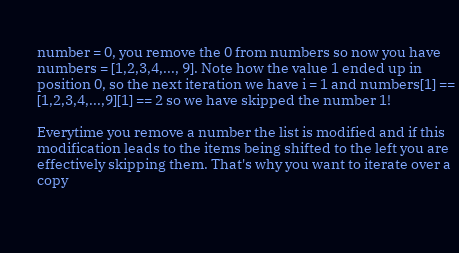number = 0, you remove the 0 from numbers so now you have numbers = [1,2,3,4,..., 9]. Note how the value 1 ended up in position 0, so the next iteration we have i = 1 and numbers[1] == [1,2,3,4,...,9][1] == 2 so we have skipped the number 1!

Everytime you remove a number the list is modified and if this modification leads to the items being shifted to the left you are effectively skipping them. That's why you want to iterate over a copy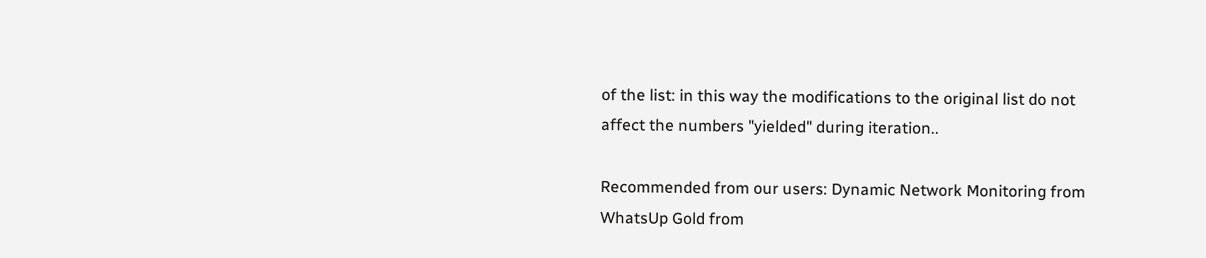of the list: in this way the modifications to the original list do not affect the numbers "yielded" during iteration..

Recommended from our users: Dynamic Network Monitoring from WhatsUp Gold from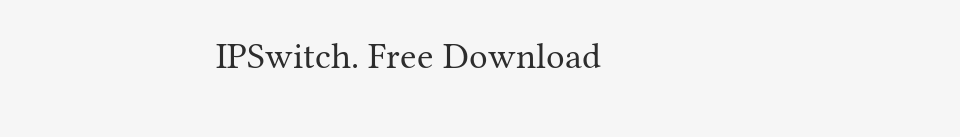IPSwitch. Free Download